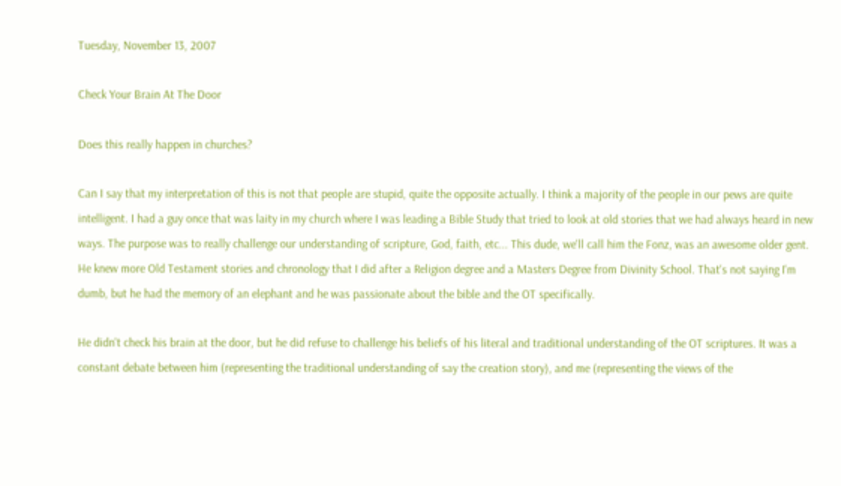Tuesday, November 13, 2007

Check Your Brain At The Door

Does this really happen in churches?

Can I say that my interpretation of this is not that people are stupid, quite the opposite actually. I think a majority of the people in our pews are quite intelligent. I had a guy once that was laity in my church where I was leading a Bible Study that tried to look at old stories that we had always heard in new ways. The purpose was to really challenge our understanding of scripture, God, faith, etc... This dude, we'll call him the Fonz, was an awesome older gent. He knew more Old Testament stories and chronology that I did after a Religion degree and a Masters Degree from Divinity School. That's not saying I'm dumb, but he had the memory of an elephant and he was passionate about the bible and the OT specifically.

He didn't check his brain at the door, but he did refuse to challenge his beliefs of his literal and traditional understanding of the OT scriptures. It was a constant debate between him (representing the traditional understanding of say the creation story), and me (representing the views of the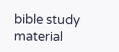bible study material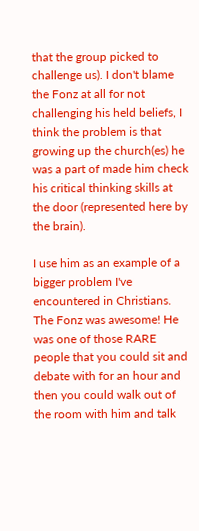that the group picked to challenge us). I don't blame the Fonz at all for not challenging his held beliefs, I think the problem is that growing up the church(es) he was a part of made him check his critical thinking skills at the door (represented here by the brain).

I use him as an example of a bigger problem I've encountered in Christians. The Fonz was awesome! He was one of those RARE people that you could sit and debate with for an hour and then you could walk out of the room with him and talk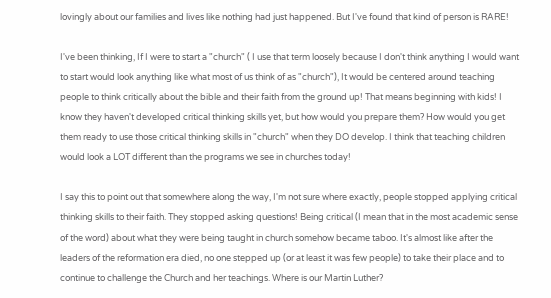lovingly about our families and lives like nothing had just happened. But I've found that kind of person is RARE!

I've been thinking, If I were to start a "church" ( I use that term loosely because I don't think anything I would want to start would look anything like what most of us think of as "church"), It would be centered around teaching people to think critically about the bible and their faith from the ground up! That means beginning with kids! I know they haven't developed critical thinking skills yet, but how would you prepare them? How would you get them ready to use those critical thinking skills in "church" when they DO develop. I think that teaching children would look a LOT different than the programs we see in churches today!

I say this to point out that somewhere along the way, I'm not sure where exactly, people stopped applying critical thinking skills to their faith. They stopped asking questions! Being critical (I mean that in the most academic sense of the word) about what they were being taught in church somehow became taboo. It's almost like after the leaders of the reformation era died, no one stepped up (or at least it was few people) to take their place and to continue to challenge the Church and her teachings. Where is our Martin Luther?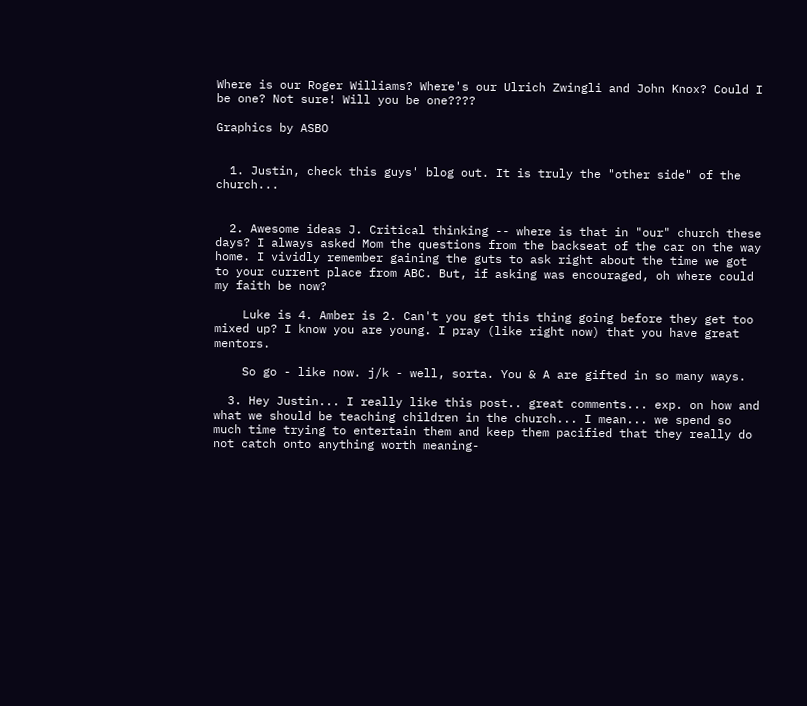Where is our Roger Williams? Where's our Ulrich Zwingli and John Knox? Could I be one? Not sure! Will you be one????

Graphics by ASBO


  1. Justin, check this guys' blog out. It is truly the "other side" of the church...


  2. Awesome ideas J. Critical thinking -- where is that in "our" church these days? I always asked Mom the questions from the backseat of the car on the way home. I vividly remember gaining the guts to ask right about the time we got to your current place from ABC. But, if asking was encouraged, oh where could my faith be now?

    Luke is 4. Amber is 2. Can't you get this thing going before they get too mixed up? I know you are young. I pray (like right now) that you have great mentors.

    So go - like now. j/k - well, sorta. You & A are gifted in so many ways.

  3. Hey Justin... I really like this post.. great comments... exp. on how and what we should be teaching children in the church... I mean... we spend so much time trying to entertain them and keep them pacified that they really do not catch onto anything worth meaning-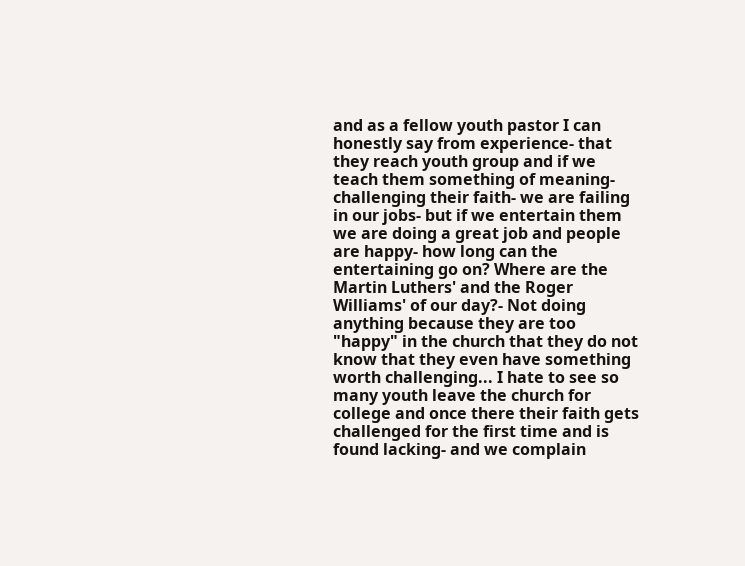and as a fellow youth pastor I can honestly say from experience- that they reach youth group and if we teach them something of meaning- challenging their faith- we are failing in our jobs- but if we entertain them we are doing a great job and people are happy- how long can the entertaining go on? Where are the Martin Luthers' and the Roger Williams' of our day?- Not doing anything because they are too "happy" in the church that they do not know that they even have something worth challenging... I hate to see so many youth leave the church for college and once there their faith gets challenged for the first time and is found lacking- and we complain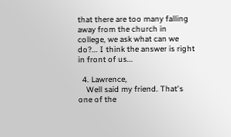that there are too many falling away from the church in college, we ask what can we do?... I think the answer is right in front of us...

  4. Lawrence,
    Well said my friend. That's one of the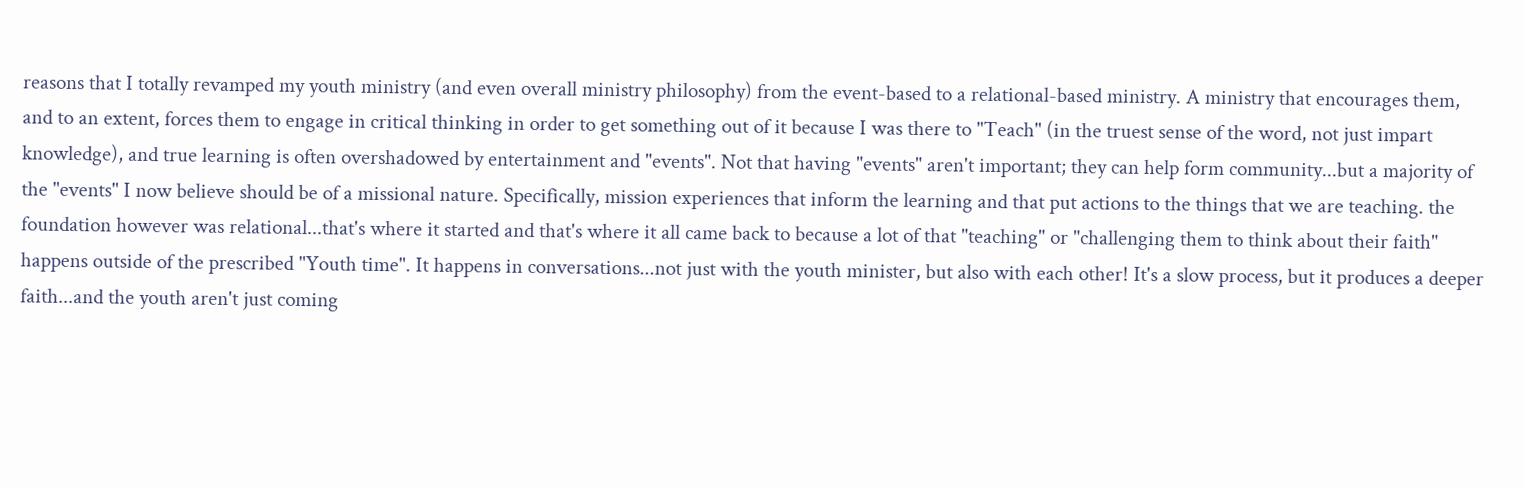reasons that I totally revamped my youth ministry (and even overall ministry philosophy) from the event-based to a relational-based ministry. A ministry that encourages them, and to an extent, forces them to engage in critical thinking in order to get something out of it because I was there to "Teach" (in the truest sense of the word, not just impart knowledge), and true learning is often overshadowed by entertainment and "events". Not that having "events" aren't important; they can help form community...but a majority of the "events" I now believe should be of a missional nature. Specifically, mission experiences that inform the learning and that put actions to the things that we are teaching. the foundation however was relational...that's where it started and that's where it all came back to because a lot of that "teaching" or "challenging them to think about their faith" happens outside of the prescribed "Youth time". It happens in conversations...not just with the youth minister, but also with each other! It's a slow process, but it produces a deeper faith...and the youth aren't just coming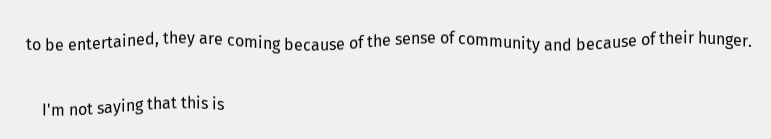to be entertained, they are coming because of the sense of community and because of their hunger.

    I'm not saying that this is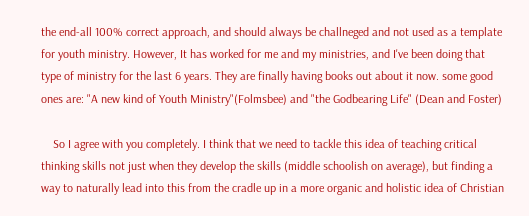the end-all 100% correct approach, and should always be challneged and not used as a template for youth ministry. However, It has worked for me and my ministries, and I've been doing that type of ministry for the last 6 years. They are finally having books out about it now. some good ones are: "A new kind of Youth Ministry"(Folmsbee) and "the Godbearing Life" (Dean and Foster)

    So I agree with you completely. I think that we need to tackle this idea of teaching critical thinking skills not just when they develop the skills (middle schoolish on average), but finding a way to naturally lead into this from the cradle up in a more organic and holistic idea of Christian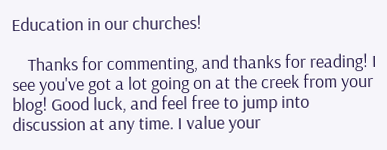Education in our churches!

    Thanks for commenting, and thanks for reading! I see you've got a lot going on at the creek from your blog! Good luck, and feel free to jump into discussion at any time. I value your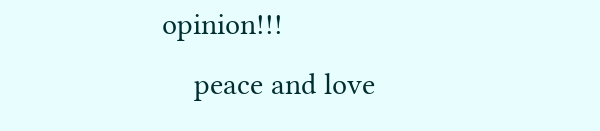opinion!!!
    peace and love